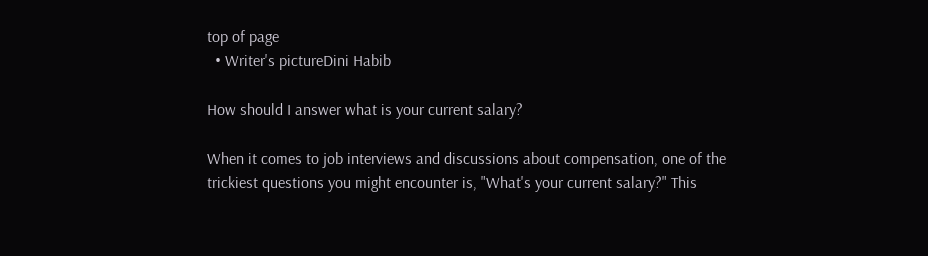top of page
  • Writer's pictureDini Habib

How should I answer what is your current salary?

When it comes to job interviews and discussions about compensation, one of the trickiest questions you might encounter is, "What's your current salary?" This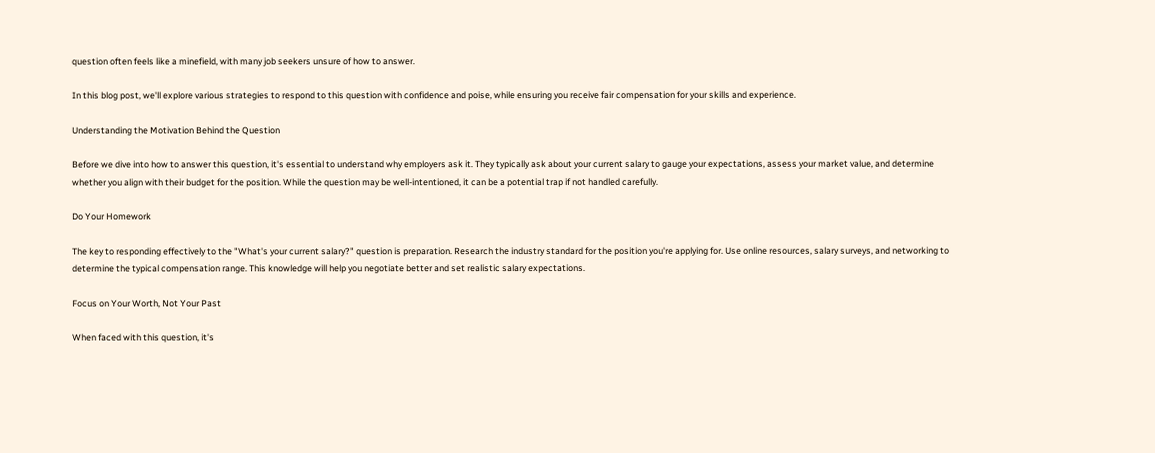question often feels like a minefield, with many job seekers unsure of how to answer.

In this blog post, we'll explore various strategies to respond to this question with confidence and poise, while ensuring you receive fair compensation for your skills and experience.

Understanding the Motivation Behind the Question

Before we dive into how to answer this question, it's essential to understand why employers ask it. They typically ask about your current salary to gauge your expectations, assess your market value, and determine whether you align with their budget for the position. While the question may be well-intentioned, it can be a potential trap if not handled carefully.

Do Your Homework

The key to responding effectively to the "What's your current salary?" question is preparation. Research the industry standard for the position you're applying for. Use online resources, salary surveys, and networking to determine the typical compensation range. This knowledge will help you negotiate better and set realistic salary expectations.

Focus on Your Worth, Not Your Past

When faced with this question, it's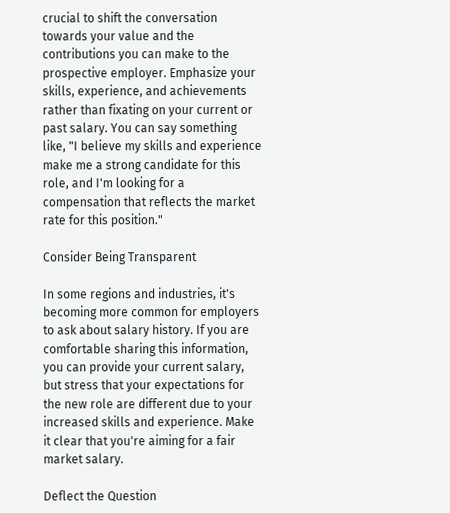crucial to shift the conversation towards your value and the contributions you can make to the prospective employer. Emphasize your skills, experience, and achievements rather than fixating on your current or past salary. You can say something like, "I believe my skills and experience make me a strong candidate for this role, and I'm looking for a compensation that reflects the market rate for this position."

Consider Being Transparent

In some regions and industries, it's becoming more common for employers to ask about salary history. If you are comfortable sharing this information, you can provide your current salary, but stress that your expectations for the new role are different due to your increased skills and experience. Make it clear that you're aiming for a fair market salary.

Deflect the Question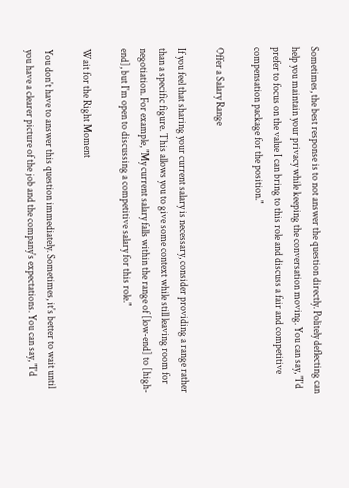Sometimes, the best response is to not answer the question directly. Politely deflecting can help you maintain your privacy while keeping the conversation moving. You can say, "I'd prefer to focus on the value I can bring to this role and discuss a fair and competitive compensation package for the position."

Offer a Salary Range

If you feel that sharing your current salary is necessary, consider providing a range rather than a specific figure. This allows you to give some context while still leaving room for negotiation. For example, "My current salary falls within the range of [low-end] to [high-end], but I'm open to discussing a competitive salary for this role."

Wait for the Right Moment

You don't have to answer this question immediately. Sometimes, it's better to wait until you have a clearer picture of the job and the company's expectations. You can say, "I'd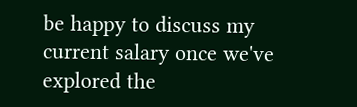be happy to discuss my current salary once we've explored the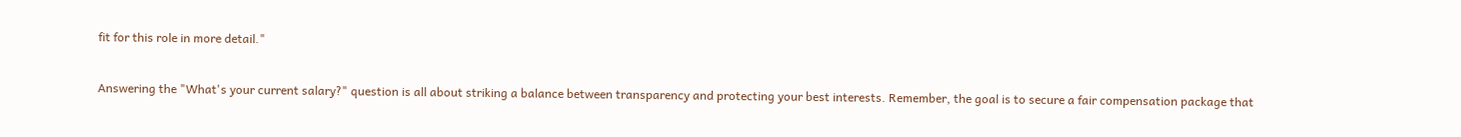fit for this role in more detail."

Answering the "What's your current salary?" question is all about striking a balance between transparency and protecting your best interests. Remember, the goal is to secure a fair compensation package that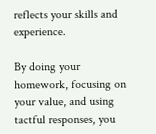reflects your skills and experience.

By doing your homework, focusing on your value, and using tactful responses, you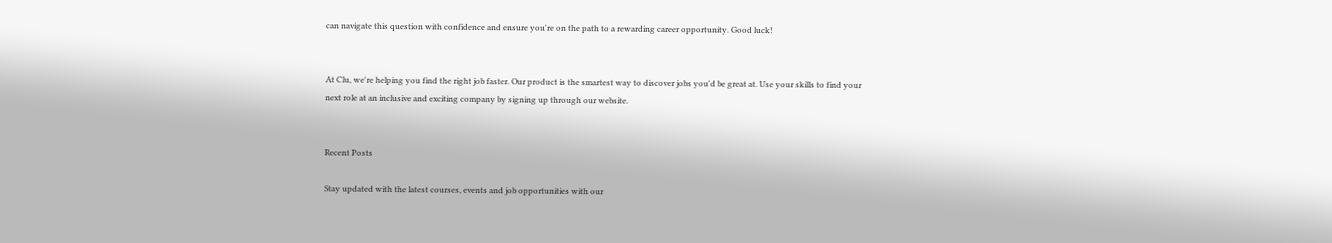can navigate this question with confidence and ensure you're on the path to a rewarding career opportunity. Good luck!


At Clu, we're helping you find the right job faster. Our product is the smartest way to discover jobs you'd be great at. Use your skills to find your next role at an inclusive and exciting company by signing up through our website.


Recent Posts

Stay updated with the latest courses, events and job opportunities with our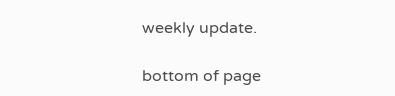weekly update.

bottom of page